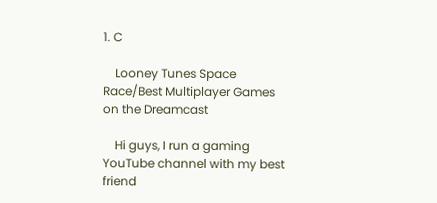1. C

    Looney Tunes Space Race/Best Multiplayer Games on the Dreamcast

    Hi guys, I run a gaming YouTube channel with my best friend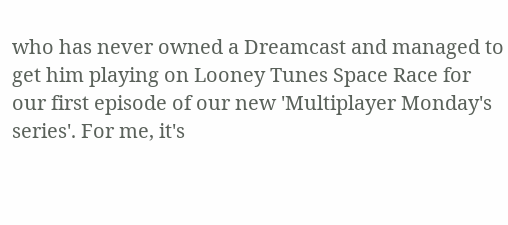who has never owned a Dreamcast and managed to get him playing on Looney Tunes Space Race for our first episode of our new 'Multiplayer Monday's series'. For me, it's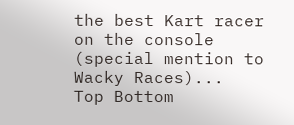the best Kart racer on the console (special mention to Wacky Races)...
Top Bottom